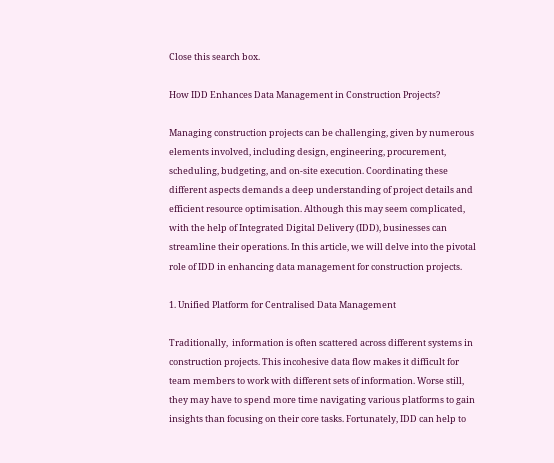Close this search box.

How IDD Enhances Data Management in Construction Projects?

Managing construction projects can be challenging, given by numerous elements involved, including design, engineering, procurement, scheduling, budgeting, and on-site execution. Coordinating these different aspects demands a deep understanding of project details and efficient resource optimisation. Although this may seem complicated, with the help of Integrated Digital Delivery (IDD), businesses can streamline their operations. In this article, we will delve into the pivotal role of IDD in enhancing data management for construction projects.

1. Unified Platform for Centralised Data Management

Traditionally,  information is often scattered across different systems in construction projects. This incohesive data flow makes it difficult for team members to work with different sets of information. Worse still, they may have to spend more time navigating various platforms to gain insights than focusing on their core tasks. Fortunately, IDD can help to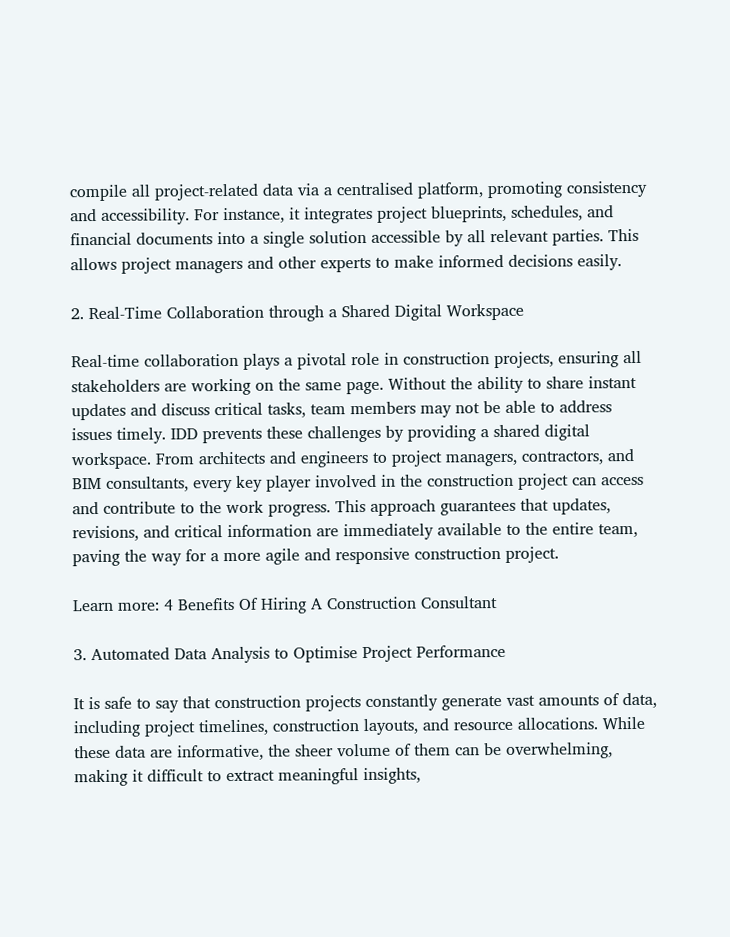compile all project-related data via a centralised platform, promoting consistency and accessibility. For instance, it integrates project blueprints, schedules, and financial documents into a single solution accessible by all relevant parties. This allows project managers and other experts to make informed decisions easily.

2. Real-Time Collaboration through a Shared Digital Workspace

Real-time collaboration plays a pivotal role in construction projects, ensuring all stakeholders are working on the same page. Without the ability to share instant updates and discuss critical tasks, team members may not be able to address issues timely. IDD prevents these challenges by providing a shared digital workspace. From architects and engineers to project managers, contractors, and BIM consultants, every key player involved in the construction project can access and contribute to the work progress. This approach guarantees that updates, revisions, and critical information are immediately available to the entire team, paving the way for a more agile and responsive construction project.

Learn more: 4 Benefits Of Hiring A Construction Consultant

3. Automated Data Analysis to Optimise Project Performance

It is safe to say that construction projects constantly generate vast amounts of data, including project timelines, construction layouts, and resource allocations. While these data are informative, the sheer volume of them can be overwhelming, making it difficult to extract meaningful insights,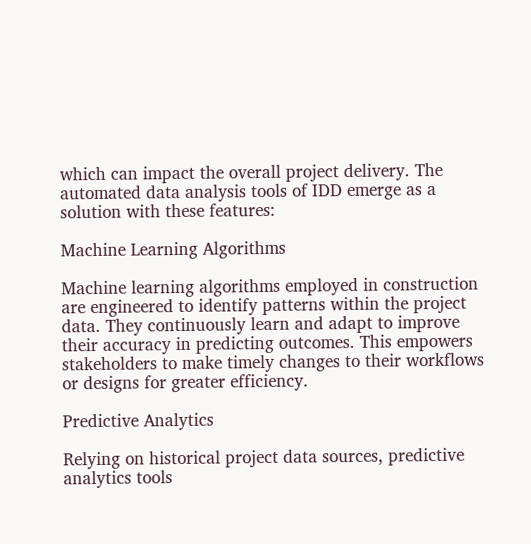which can impact the overall project delivery. The automated data analysis tools of IDD emerge as a solution with these features:

Machine Learning Algorithms

Machine learning algorithms employed in construction are engineered to identify patterns within the project data. They continuously learn and adapt to improve their accuracy in predicting outcomes. This empowers stakeholders to make timely changes to their workflows or designs for greater efficiency.

Predictive Analytics

Relying on historical project data sources, predictive analytics tools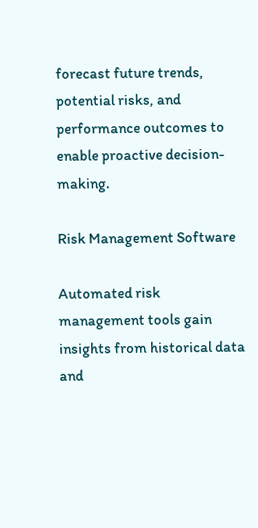forecast future trends, potential risks, and performance outcomes to enable proactive decision-making.

Risk Management Software

Automated risk management tools gain insights from historical data and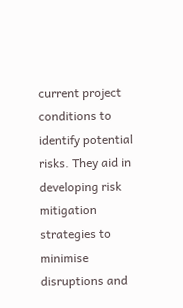current project conditions to identify potential risks. They aid in developing risk mitigation strategies to minimise disruptions and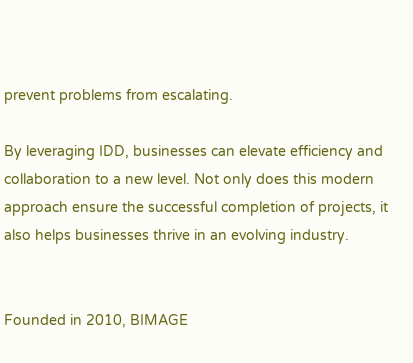prevent problems from escalating.

By leveraging IDD, businesses can elevate efficiency and collaboration to a new level. Not only does this modern approach ensure the successful completion of projects, it also helps businesses thrive in an evolving industry.


Founded in 2010, BIMAGE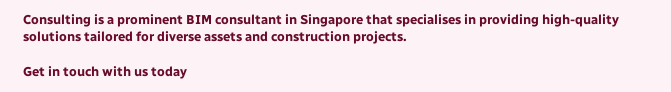Consulting is a prominent BIM consultant in Singapore that specialises in providing high-quality solutions tailored for diverse assets and construction projects.

Get in touch with us today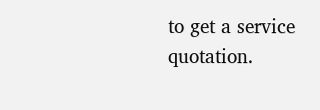to get a service quotation.